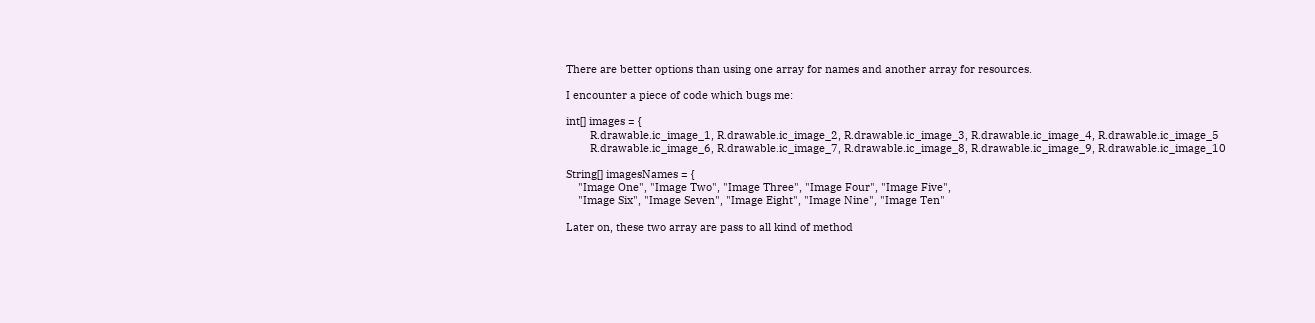There are better options than using one array for names and another array for resources.

I encounter a piece of code which bugs me:

int[] images = {
        R.drawable.ic_image_1, R.drawable.ic_image_2, R.drawable.ic_image_3, R.drawable.ic_image_4, R.drawable.ic_image_5
        R.drawable.ic_image_6, R.drawable.ic_image_7, R.drawable.ic_image_8, R.drawable.ic_image_9, R.drawable.ic_image_10

String[] imagesNames = {
    "Image One", "Image Two", "Image Three", "Image Four", "Image Five",
    "Image Six", "Image Seven", "Image Eight", "Image Nine", "Image Ten"

Later on, these two array are pass to all kind of method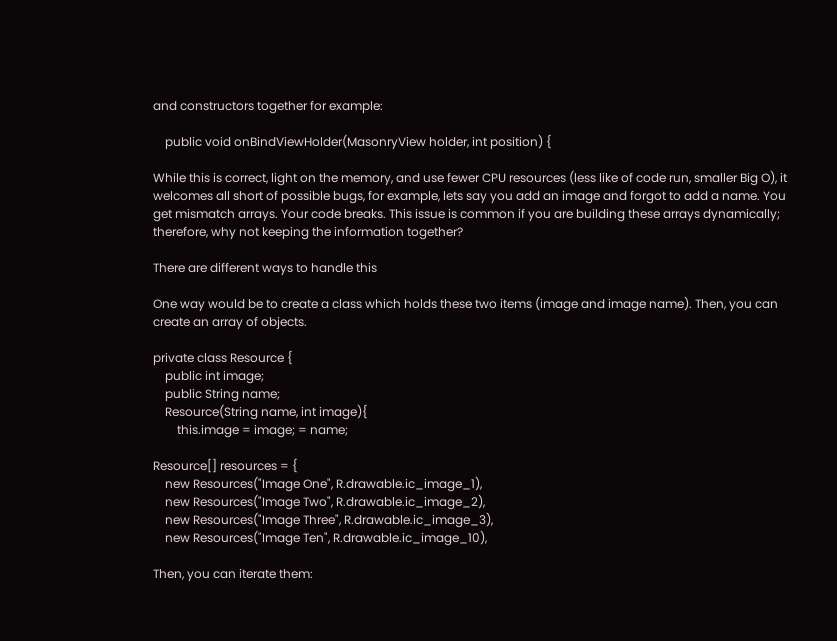and constructors together for example:

    public void onBindViewHolder(MasonryView holder, int position) {

While this is correct, light on the memory, and use fewer CPU resources (less like of code run, smaller Big O), it welcomes all short of possible bugs, for example, lets say you add an image and forgot to add a name. You get mismatch arrays. Your code breaks. This issue is common if you are building these arrays dynamically; therefore, why not keeping the information together?

There are different ways to handle this

One way would be to create a class which holds these two items (image and image name). Then, you can create an array of objects.

private class Resource {
    public int image;
    public String name;
    Resource(String name, int image){
        this.image = image; = name;

Resource[] resources = {
    new Resources("Image One", R.drawable.ic_image_1),
    new Resources("Image Two", R.drawable.ic_image_2),
    new Resources("Image Three", R.drawable.ic_image_3),
    new Resources("Image Ten", R.drawable.ic_image_10),

Then, you can iterate them: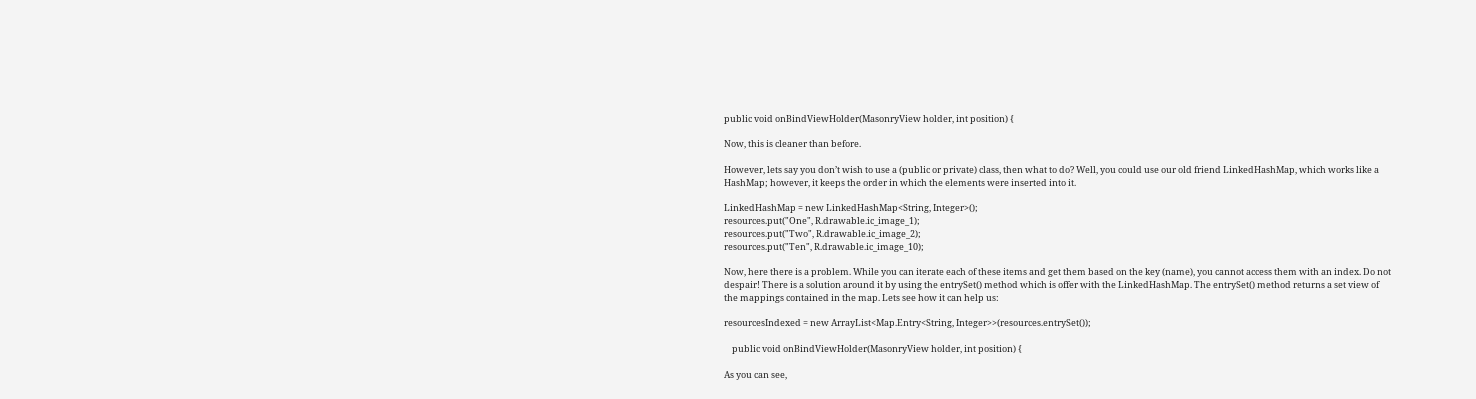public void onBindViewHolder(MasonryView holder, int position) {

Now, this is cleaner than before.

However, lets say you don’t wish to use a (public or private) class, then what to do? Well, you could use our old friend LinkedHashMap, which works like a HashMap; however, it keeps the order in which the elements were inserted into it.

LinkedHashMap = new LinkedHashMap<String, Integer>();
resources.put("One", R.drawable.ic_image_1);
resources.put("Two", R.drawable.ic_image_2);
resources.put("Ten", R.drawable.ic_image_10);

Now, here there is a problem. While you can iterate each of these items and get them based on the key (name), you cannot access them with an index. Do not despair! There is a solution around it by using the entrySet() method which is offer with the LinkedHashMap. The entrySet() method returns a set view of the mappings contained in the map. Lets see how it can help us:

resourcesIndexed = new ArrayList<Map.Entry<String, Integer>>(resources.entrySet());

    public void onBindViewHolder(MasonryView holder, int position) {

As you can see,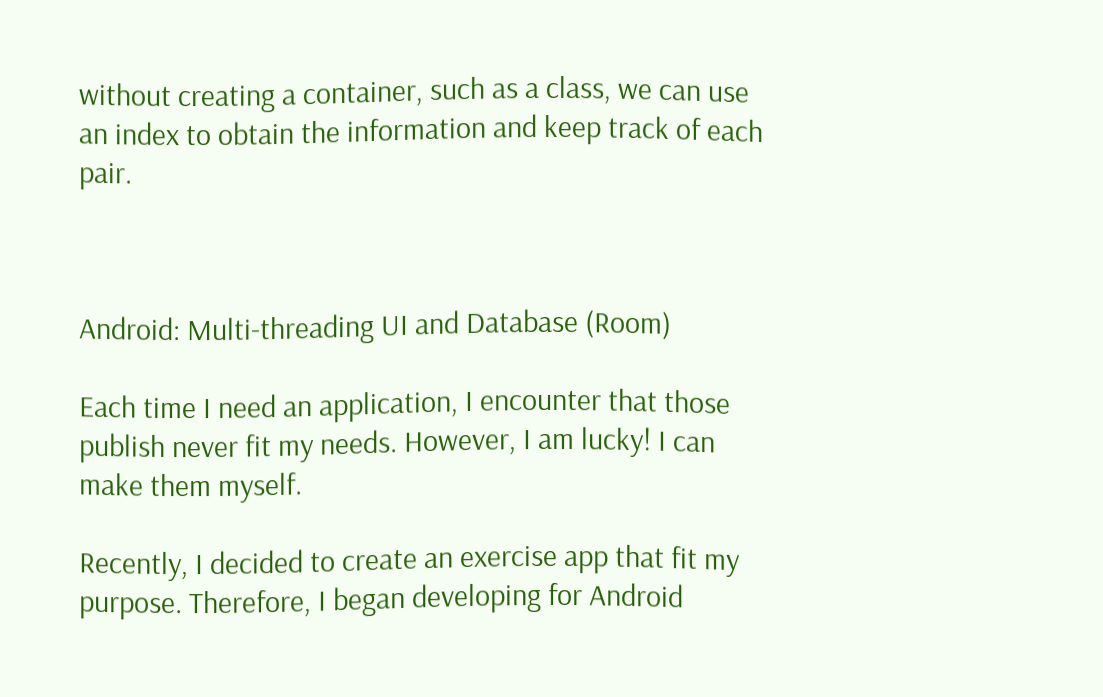without creating a container, such as a class, we can use an index to obtain the information and keep track of each pair.



Android: Multi-threading UI and Database (Room)

Each time I need an application, I encounter that those publish never fit my needs. However, I am lucky! I can make them myself.

Recently, I decided to create an exercise app that fit my purpose. Therefore, I began developing for Android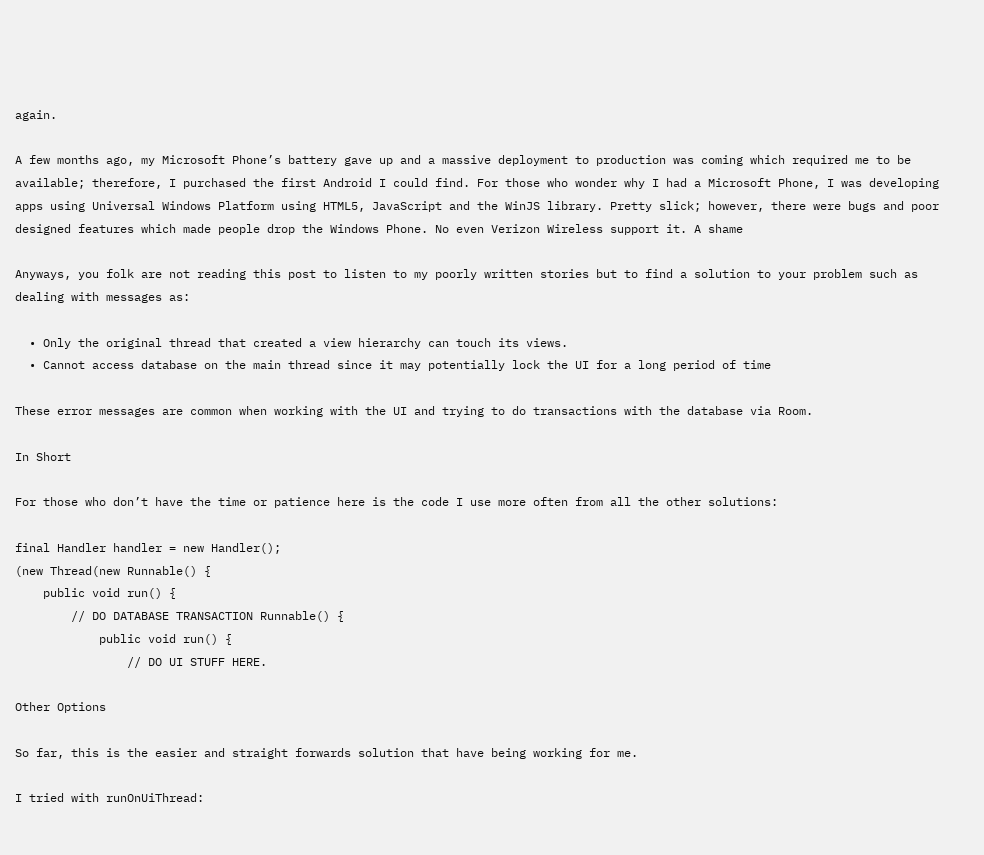again.

A few months ago, my Microsoft Phone’s battery gave up and a massive deployment to production was coming which required me to be available; therefore, I purchased the first Android I could find. For those who wonder why I had a Microsoft Phone, I was developing apps using Universal Windows Platform using HTML5, JavaScript and the WinJS library. Pretty slick; however, there were bugs and poor designed features which made people drop the Windows Phone. No even Verizon Wireless support it. A shame

Anyways, you folk are not reading this post to listen to my poorly written stories but to find a solution to your problem such as dealing with messages as:

  • Only the original thread that created a view hierarchy can touch its views.
  • Cannot access database on the main thread since it may potentially lock the UI for a long period of time

These error messages are common when working with the UI and trying to do transactions with the database via Room.

In Short

For those who don’t have the time or patience here is the code I use more often from all the other solutions:

final Handler handler = new Handler();
(new Thread(new Runnable() {
    public void run() {
        // DO DATABASE TRANSACTION Runnable() {
            public void run() {
                // DO UI STUFF HERE.

Other Options

So far, this is the easier and straight forwards solution that have being working for me.

I tried with runOnUiThread: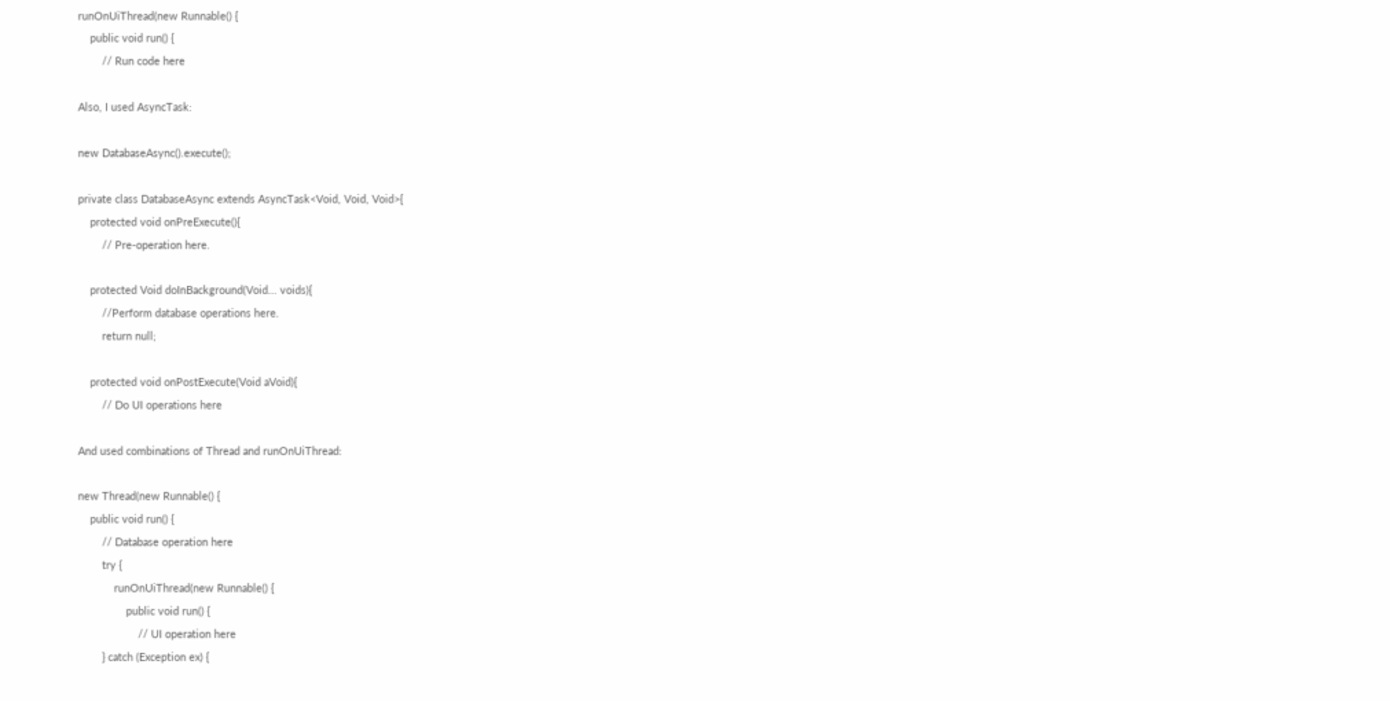runOnUiThread(new Runnable() {
    public void run() {
        // Run code here

Also, I used AsyncTask:

new DatabaseAsync().execute();

private class DatabaseAsync extends AsyncTask<Void, Void, Void>{
    protected void onPreExecute(){
        // Pre-operation here.

    protected Void doInBackground(Void... voids){
        //Perform database operations here.
        return null;

    protected void onPostExecute(Void aVoid){
        // Do UI operations here

And used combinations of Thread and runOnUiThread:

new Thread(new Runnable() {
    public void run() {
        // Database operation here
        try {
            runOnUiThread(new Runnable() {
                public void run() {
                    // UI operation here
        } catch (Exception ex) {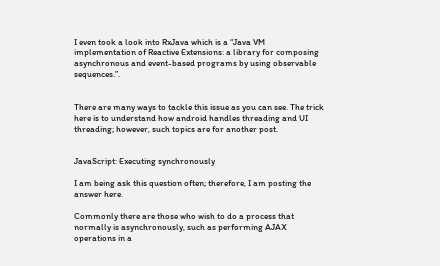I even took a look into RxJava which is a “Java VM implementation of Reactive Extensions: a library for composing asynchronous and event-based programs by using observable sequences.”.


There are many ways to tackle this issue as you can see. The trick here is to understand how android handles threading and UI threading; however, such topics are for another post.


JavaScript: Executing synchronously

I am being ask this question often; therefore, I am posting the answer here.

Commonly there are those who wish to do a process that normally is asynchronously, such as performing AJAX operations in a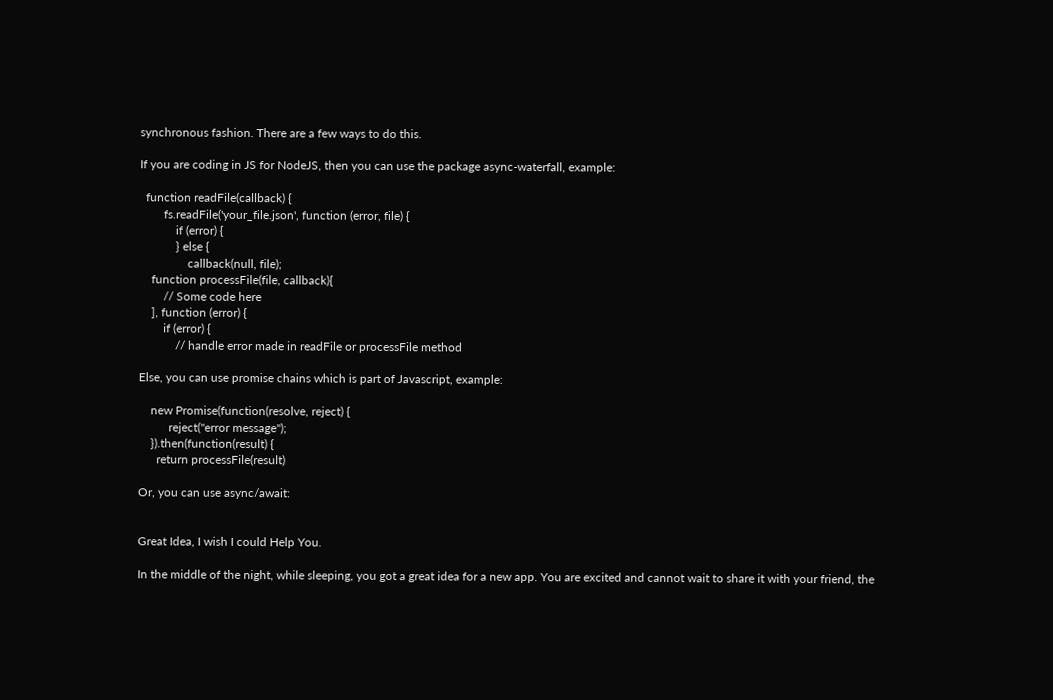synchronous fashion. There are a few ways to do this.

If you are coding in JS for NodeJS, then you can use the package async-waterfall, example:

  function readFile(callback) {
        fs.readFile('your_file.json', function (error, file) {
            if (error) {
            } else {
                callback(null, file);
    function processFile(file, callback){
        // Some code here
    ], function (error) {
        if (error) {
            // handle error made in readFile or processFile method

Else, you can use promise chains which is part of Javascript, example:

    new Promise(function(resolve, reject) {
          reject("error message");
    }).then(function(result) {
      return processFile(result)

Or, you can use async/await:


Great Idea, I wish I could Help You.

In the middle of the night, while sleeping, you got a great idea for a new app. You are excited and cannot wait to share it with your friend, the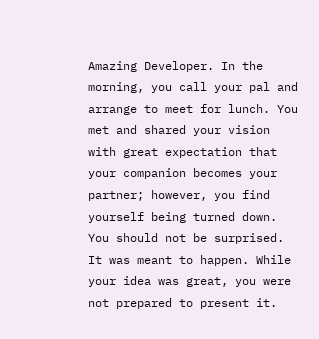Amazing Developer. In the morning, you call your pal and arrange to meet for lunch. You met and shared your vision with great expectation that your companion becomes your partner; however, you find yourself being turned down. You should not be surprised. It was meant to happen. While your idea was great, you were not prepared to present it.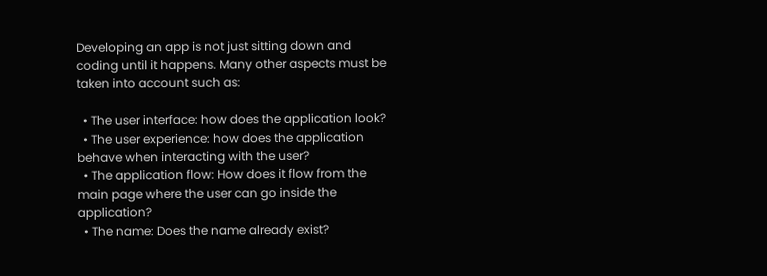Developing an app is not just sitting down and coding until it happens. Many other aspects must be taken into account such as:

  • The user interface: how does the application look?
  • The user experience: how does the application behave when interacting with the user?
  • The application flow: How does it flow from the main page where the user can go inside the application?
  • The name: Does the name already exist?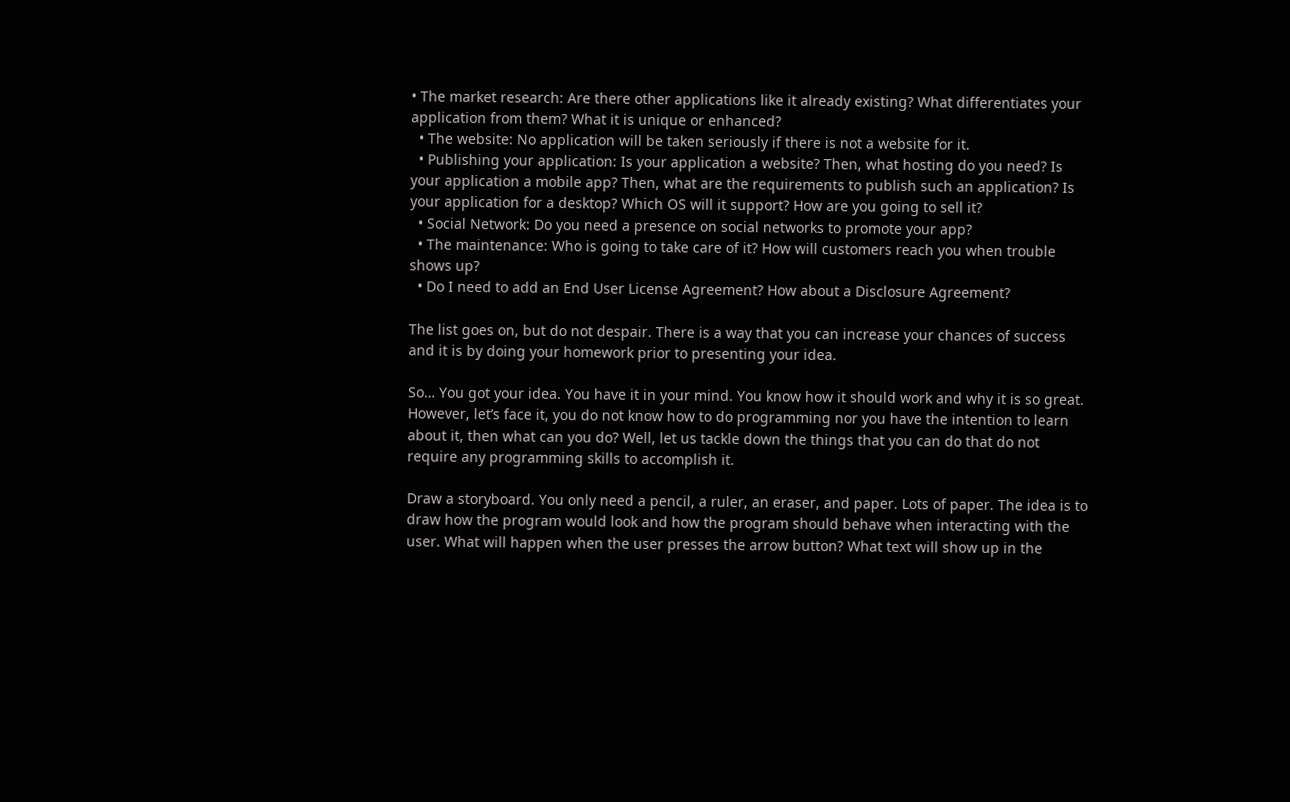• The market research: Are there other applications like it already existing? What differentiates your application from them? What it is unique or enhanced?
  • The website: No application will be taken seriously if there is not a website for it.
  • Publishing your application: Is your application a website? Then, what hosting do you need? Is your application a mobile app? Then, what are the requirements to publish such an application? Is your application for a desktop? Which OS will it support? How are you going to sell it?
  • Social Network: Do you need a presence on social networks to promote your app?
  • The maintenance: Who is going to take care of it? How will customers reach you when trouble shows up?
  • Do I need to add an End User License Agreement? How about a Disclosure Agreement?

The list goes on, but do not despair. There is a way that you can increase your chances of success and it is by doing your homework prior to presenting your idea.

So… You got your idea. You have it in your mind. You know how it should work and why it is so great. However, let’s face it, you do not know how to do programming nor you have the intention to learn about it, then what can you do? Well, let us tackle down the things that you can do that do not require any programming skills to accomplish it.

Draw a storyboard. You only need a pencil, a ruler, an eraser, and paper. Lots of paper. The idea is to draw how the program would look and how the program should behave when interacting with the user. What will happen when the user presses the arrow button? What text will show up in the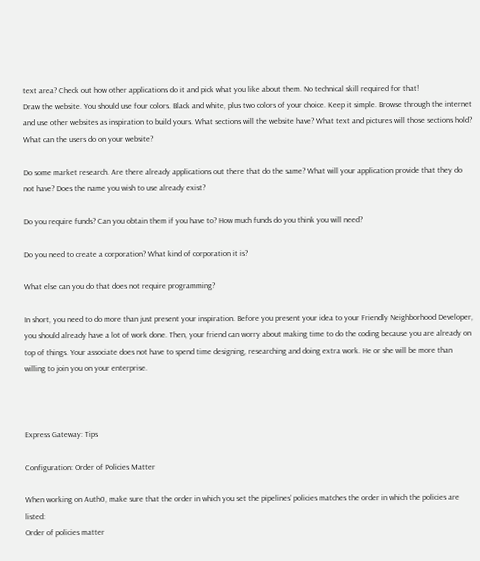text area? Check out how other applications do it and pick what you like about them. No technical skill required for that!
Draw the website. You should use four colors. Black and white, plus two colors of your choice. Keep it simple. Browse through the internet and use other websites as inspiration to build yours. What sections will the website have? What text and pictures will those sections hold? What can the users do on your website?

Do some market research. Are there already applications out there that do the same? What will your application provide that they do not have? Does the name you wish to use already exist?

Do you require funds? Can you obtain them if you have to? How much funds do you think you will need?

Do you need to create a corporation? What kind of corporation it is?

What else can you do that does not require programming?

In short, you need to do more than just present your inspiration. Before you present your idea to your Friendly Neighborhood Developer, you should already have a lot of work done. Then, your friend can worry about making time to do the coding because you are already on top of things. Your associate does not have to spend time designing, researching and doing extra work. He or she will be more than willing to join you on your enterprise.



Express Gateway: Tips

Configuration: Order of Policies Matter

When working on Auth0, make sure that the order in which you set the pipelines’ policies matches the order in which the policies are listed:
Order of policies matter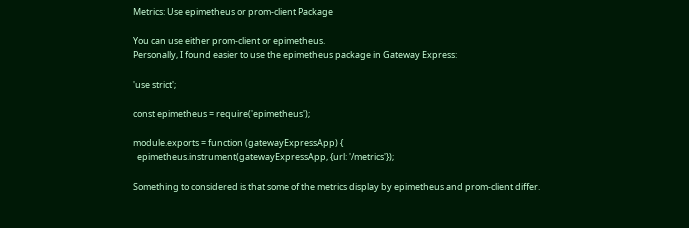Metrics: Use epimetheus or prom-client Package

You can use either prom-client or epimetheus.
Personally, I found easier to use the epimetheus package in Gateway Express:

'use strict';

const epimetheus = require('epimetheus');

module.exports = function (gatewayExpressApp) {
  epimetheus.instrument(gatewayExpressApp, {url: '/metrics'});

Something to considered is that some of the metrics display by epimetheus and prom-client differ.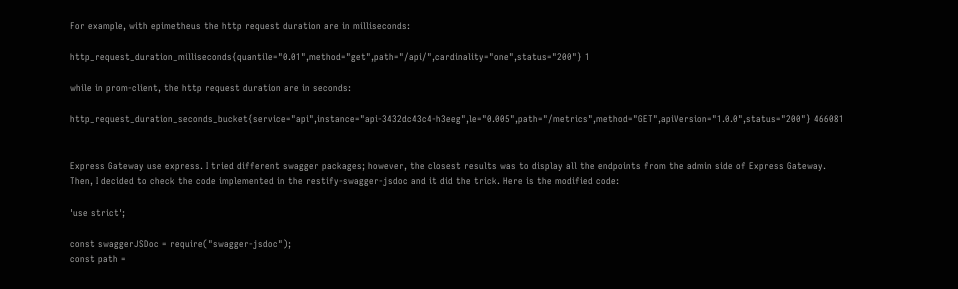For example, with epimetheus the http request duration are in milliseconds:

http_request_duration_milliseconds{quantile="0.01",method="get",path="/api/",cardinality="one",status="200"} 1

while in prom-client, the http request duration are in seconds:

http_request_duration_seconds_bucket{service="api",instance="api-3432dc43c4-h3eeg",le="0.005",path="/metrics",method="GET",apiVersion="1.0.0",status="200"} 466081


Express Gateway use express. I tried different swagger packages; however, the closest results was to display all the endpoints from the admin side of Express Gateway.
Then, I decided to check the code implemented in the restify-swagger-jsdoc and it did the trick. Here is the modified code:

'use strict';

const swaggerJSDoc = require("swagger-jsdoc");
const path =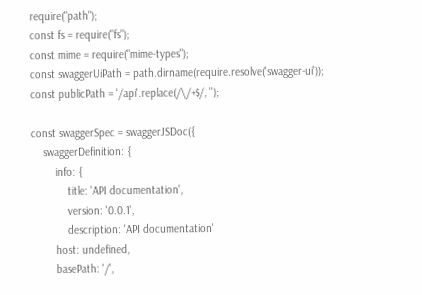require("path");
const fs = require("fs");
const mime = require("mime-types");
const swaggerUiPath = path.dirname(require.resolve('swagger-ui'));
const publicPath = '/api'.replace(/\/+$/, '');

const swaggerSpec = swaggerJSDoc({
    swaggerDefinition: {
        info: {
            title: 'API documentation',
            version: '0.0.1',
            description: 'API documentation'
        host: undefined,
        basePath: '/',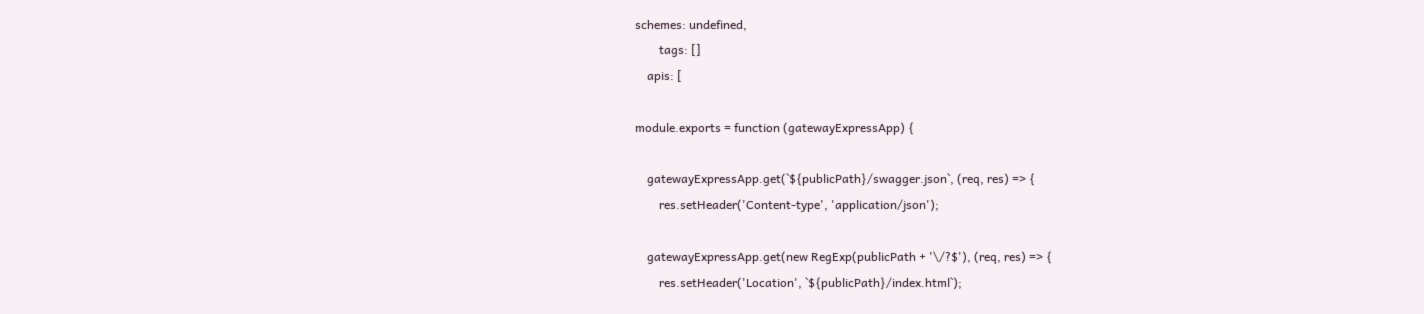schemes: undefined,
        tags: []
    apis: [

module.exports = function (gatewayExpressApp) {

    gatewayExpressApp.get(`${publicPath}/swagger.json`, (req, res) => {
        res.setHeader('Content-type', 'application/json');

    gatewayExpressApp.get(new RegExp(publicPath + '\/?$'), (req, res) => {
        res.setHeader('Location', `${publicPath}/index.html`);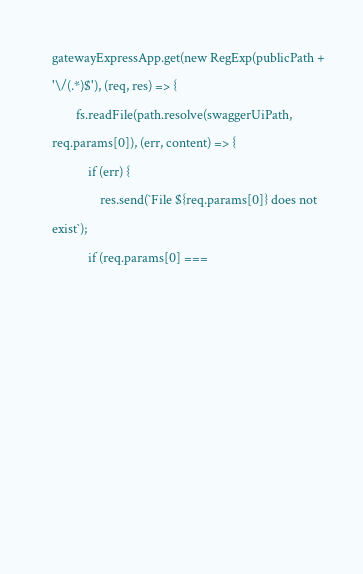gatewayExpressApp.get(new RegExp(publicPath + '\/(.*)$'), (req, res) => {
        fs.readFile(path.resolve(swaggerUiPath, req.params[0]), (err, content) => {
            if (err) {
                res.send(`File ${req.params[0]} does not exist`);
            if (req.params[0] ===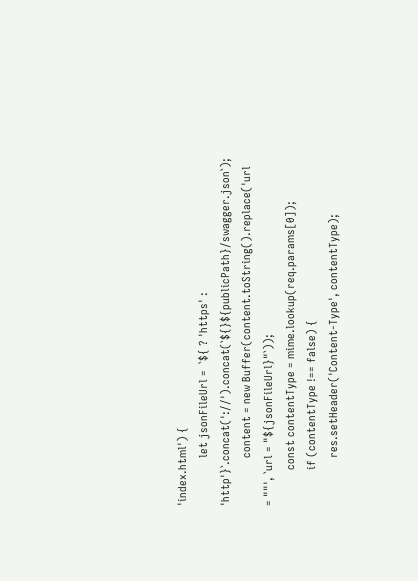'index.html') {
                let jsonFileUrl =  `${ ? 'https' : 'http'}`.concat('://').concat(`${}${publicPath}/swagger.json`);
                content = new Buffer(content.toString().replace('url = ""', `url = "${jsonFileUrl}"`));
            const contentType = mime.lookup(req.params[0]);
            if (contentType !== false) {
                res.setHeader('Content-Type', contentType);